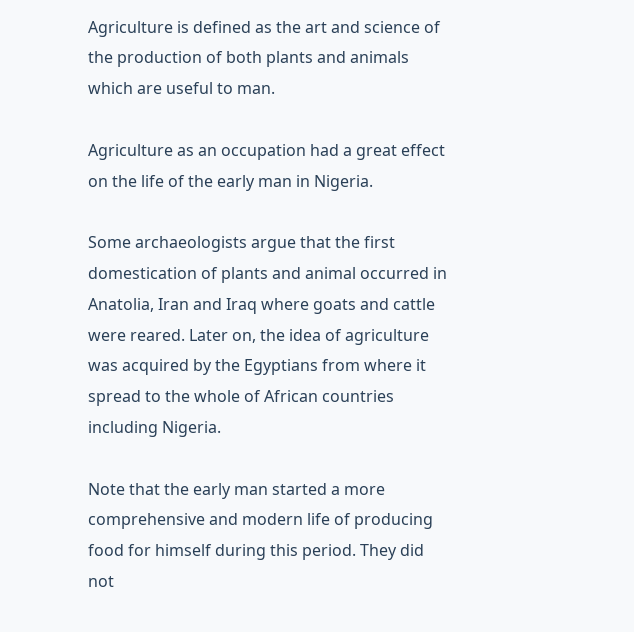Agriculture is defined as the art and science of the production of both plants and animals which are useful to man.

Agriculture as an occupation had a great effect on the life of the early man in Nigeria.

Some archaeologists argue that the first domestication of plants and animal occurred in Anatolia, Iran and Iraq where goats and cattle were reared. Later on, the idea of agriculture was acquired by the Egyptians from where it spread to the whole of African countries including Nigeria.

Note that the early man started a more comprehensive and modern life of producing food for himself during this period. They did not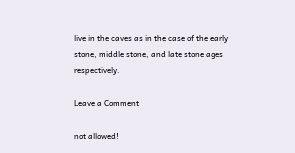live in the caves as in the case of the early stone, middle stone, and late stone ages respectively.

Leave a Comment

not allowed!